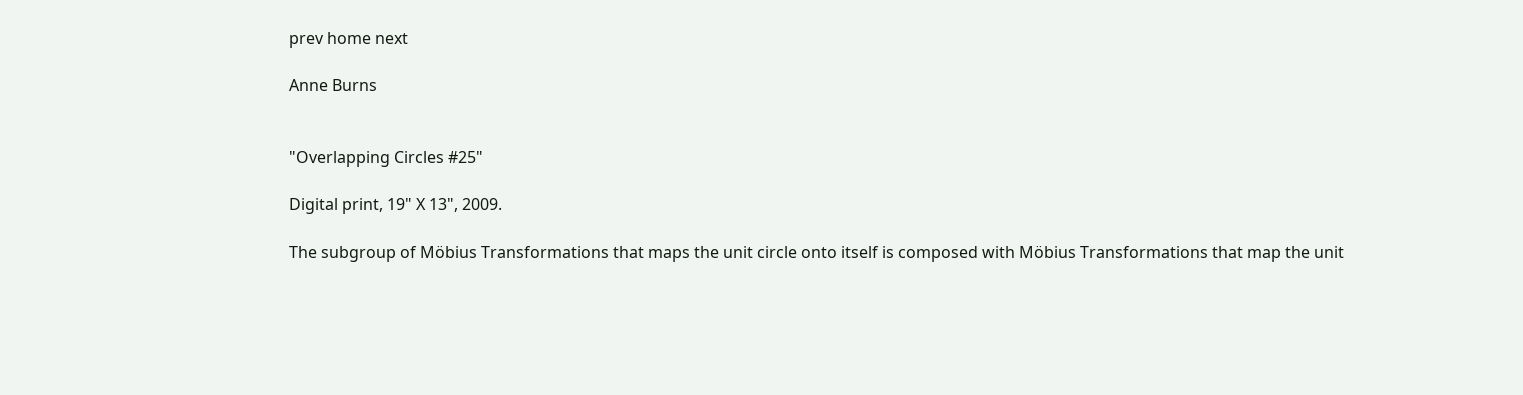prev home next

Anne Burns


"Overlapping Circles #25"

Digital print, 19" X 13", 2009.

The subgroup of Möbius Transformations that maps the unit circle onto itself is composed with Möbius Transformations that map the unit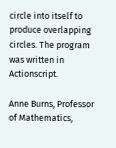circle into itself to produce overlapping circles. The program was written in Actionscript.

Anne Burns, Professor of Mathematics,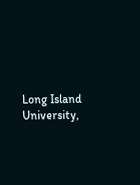Long Island University,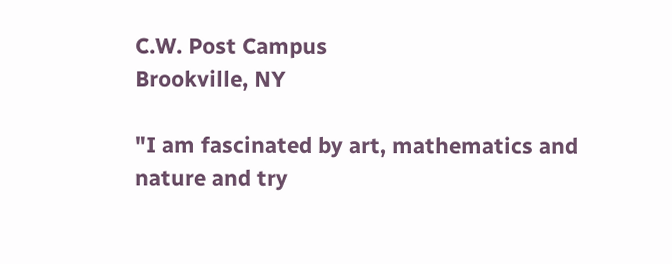C.W. Post Campus
Brookville, NY

"I am fascinated by art, mathematics and nature and try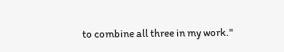to combine all three in my work."